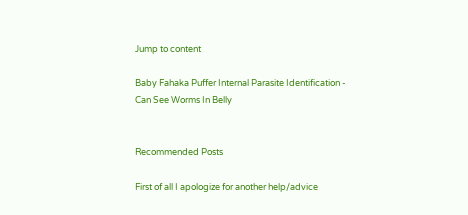Jump to content

Baby Fahaka Puffer Internal Parasite Identification - Can See Worms In Belly


Recommended Posts

First of all I apologize for another help/advice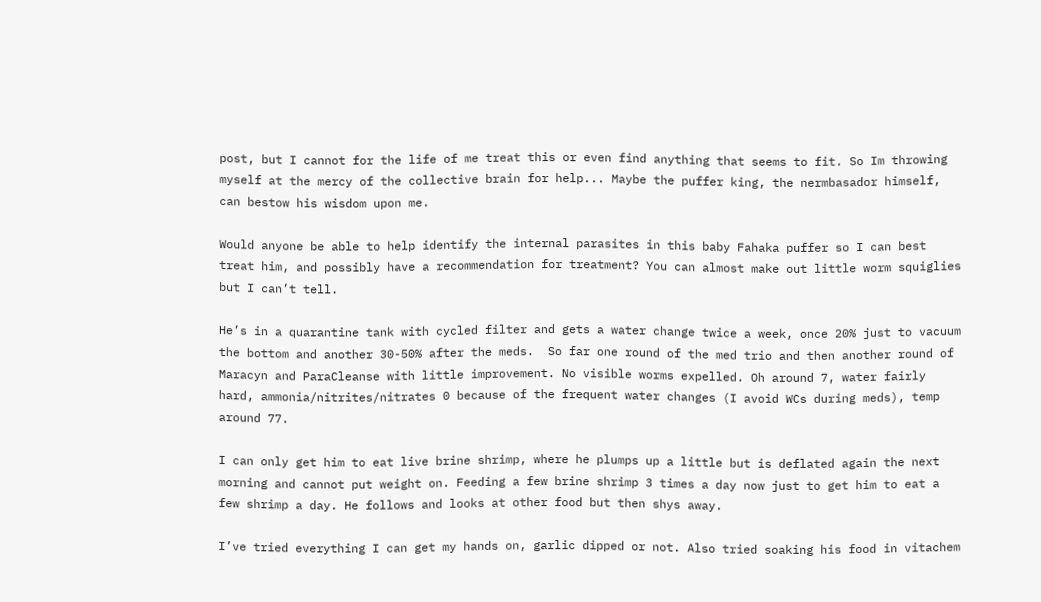post, but I cannot for the life of me treat this or even find anything that seems to fit. So Im throwing myself at the mercy of the collective brain for help... Maybe the puffer king, the nermbasador himself, can bestow his wisdom upon me.

Would anyone be able to help identify the internal parasites in this baby Fahaka puffer so I can best treat him, and possibly have a recommendation for treatment? You can almost make out little worm squiglies but I can’t tell.

He’s in a quarantine tank with cycled filter and gets a water change twice a week, once 20% just to vacuum the bottom and another 30-50% after the meds.  So far one round of the med trio and then another round of Maracyn and ParaCleanse with little improvement. No visible worms expelled. Oh around 7, water fairly hard, ammonia/nitrites/nitrates 0 because of the frequent water changes (I avoid WCs during meds), temp around 77.

I can only get him to eat live brine shrimp, where he plumps up a little but is deflated again the next morning and cannot put weight on. Feeding a few brine shrimp 3 times a day now just to get him to eat a few shrimp a day. He follows and looks at other food but then shys away.

I’ve tried everything I can get my hands on, garlic dipped or not. Also tried soaking his food in vitachem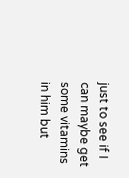just to see if I can maybe get some vitamins in him but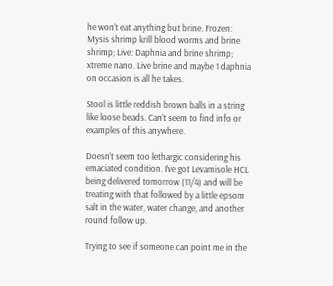he won’t eat anything but brine. Frozen: Mysis shrimp krill blood worms and brine shrimp; Live: Daphnia and brine shrimp; xtreme nano. Live brine and maybe 1 daphnia on occasion is all he takes.

Stool is little reddish brown balls in a string like loose beads. Can’t seem to find info or examples of this anywhere.

Doesn’t seem too lethargic considering his emaciated condition. I’ve got Levamisole HCL being delivered tomorrow (11/4) and will be treating with that followed by a little epsom salt in the water, water change, and another round follow up.

Trying to see if someone can point me in the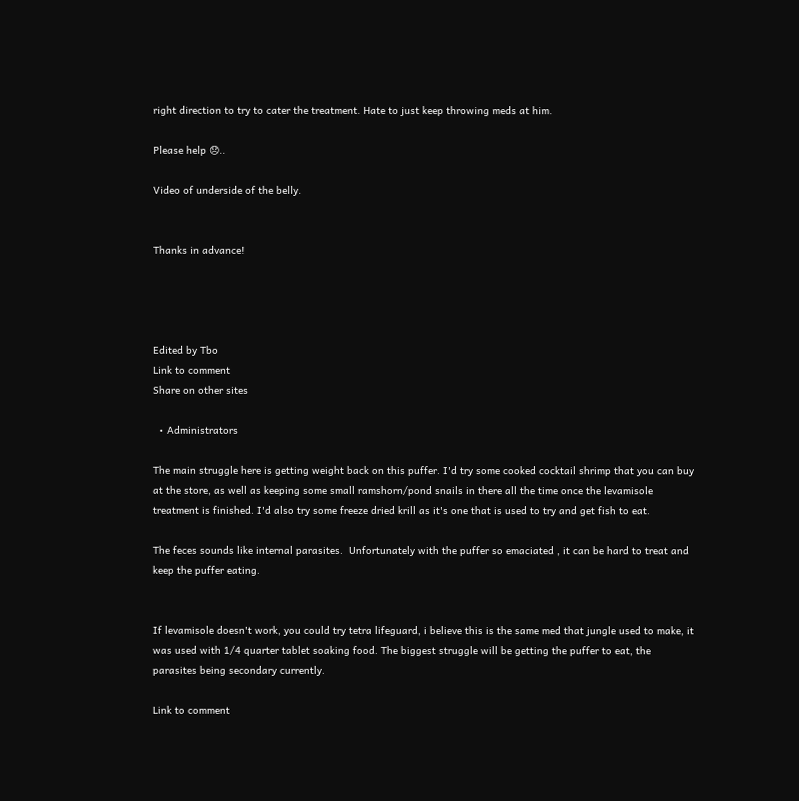right direction to try to cater the treatment. Hate to just keep throwing meds at him.

Please help 😞..

Video of underside of the belly.


Thanks in advance!




Edited by Tbo
Link to comment
Share on other sites

  • Administrators

The main struggle here is getting weight back on this puffer. I'd try some cooked cocktail shrimp that you can buy at the store, as well as keeping some small ramshorn/pond snails in there all the time once the levamisole treatment is finished. I'd also try some freeze dried krill as it's one that is used to try and get fish to eat.

The feces sounds like internal parasites.  Unfortunately with the puffer so emaciated , it can be hard to treat and keep the puffer eating.


If levamisole doesn't work, you could try tetra lifeguard, i believe this is the same med that jungle used to make, it was used with 1/4 quarter tablet soaking food. The biggest struggle will be getting the puffer to eat, the parasites being secondary currently.

Link to comment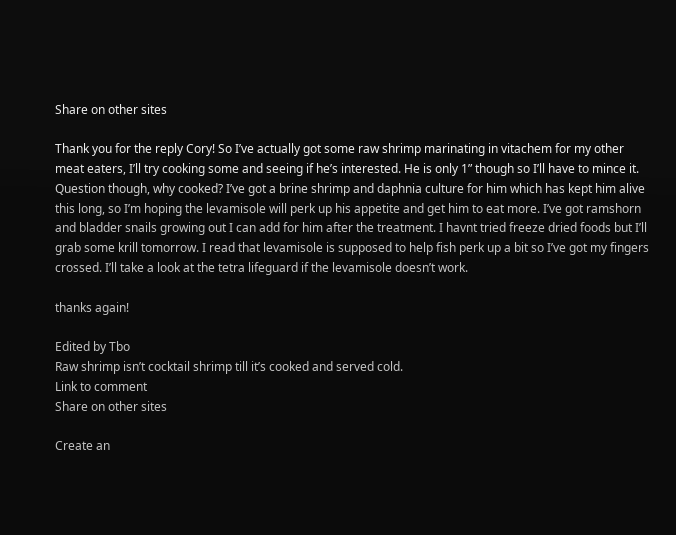Share on other sites

Thank you for the reply Cory! So I’ve actually got some raw shrimp marinating in vitachem for my other meat eaters, I’ll try cooking some and seeing if he’s interested. He is only 1” though so I’ll have to mince it. Question though, why cooked? I’ve got a brine shrimp and daphnia culture for him which has kept him alive this long, so I’m hoping the levamisole will perk up his appetite and get him to eat more. I’ve got ramshorn and bladder snails growing out I can add for him after the treatment. I havnt tried freeze dried foods but I’ll grab some krill tomorrow. I read that levamisole is supposed to help fish perk up a bit so I’ve got my fingers crossed. I’ll take a look at the tetra lifeguard if the levamisole doesn’t work.

thanks again!

Edited by Tbo
Raw shrimp isn’t cocktail shrimp till it’s cooked and served cold.
Link to comment
Share on other sites

Create an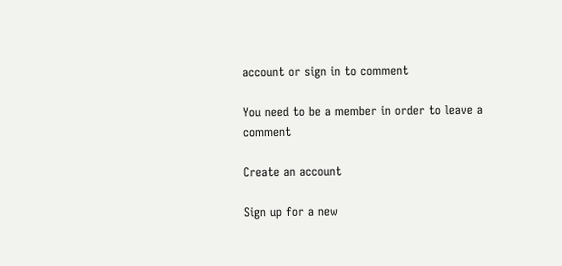account or sign in to comment

You need to be a member in order to leave a comment

Create an account

Sign up for a new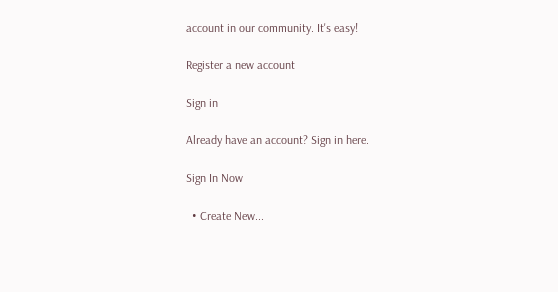account in our community. It's easy!

Register a new account

Sign in

Already have an account? Sign in here.

Sign In Now

  • Create New...